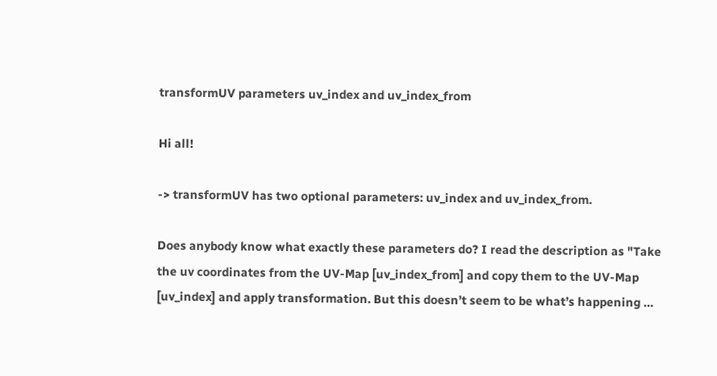transformUV parameters uv_index and uv_index_from

Hi all!

-> transformUV has two optional parameters: uv_index and uv_index_from.

Does anybody know what exactly these parameters do? I read the description as "Take the uv coordinates from the UV-Map [uv_index_from] and copy them to the UV-Map [uv_index] and apply transformation. But this doesn’t seem to be what’s happening …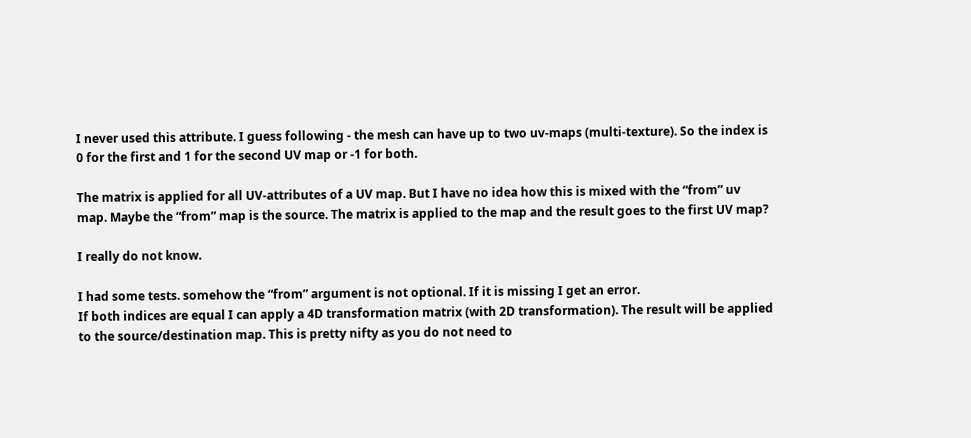I never used this attribute. I guess following - the mesh can have up to two uv-maps (multi-texture). So the index is 0 for the first and 1 for the second UV map or -1 for both.

The matrix is applied for all UV-attributes of a UV map. But I have no idea how this is mixed with the “from” uv map. Maybe the “from” map is the source. The matrix is applied to the map and the result goes to the first UV map?

I really do not know.

I had some tests. somehow the “from” argument is not optional. If it is missing I get an error.
If both indices are equal I can apply a 4D transformation matrix (with 2D transformation). The result will be applied to the source/destination map. This is pretty nifty as you do not need to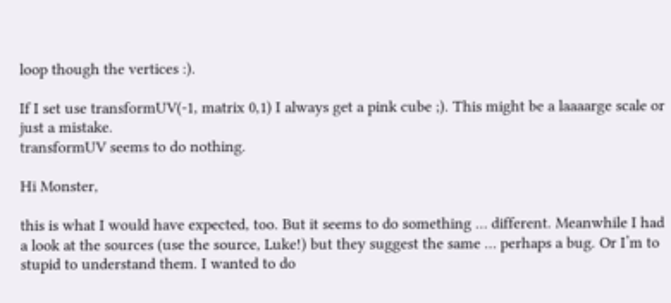loop though the vertices :).

If I set use transformUV(-1, matrix 0,1) I always get a pink cube ;). This might be a laaaarge scale or just a mistake.
transformUV seems to do nothing.

Hi Monster,

this is what I would have expected, too. But it seems to do something … different. Meanwhile I had a look at the sources (use the source, Luke!) but they suggest the same … perhaps a bug. Or I’m to stupid to understand them. I wanted to do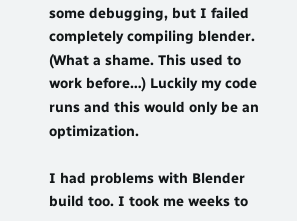some debugging, but I failed completely compiling blender. (What a shame. This used to work before…) Luckily my code runs and this would only be an optimization.

I had problems with Blender build too. I took me weeks to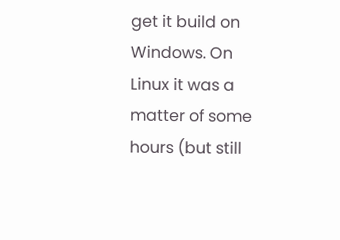get it build on Windows. On Linux it was a matter of some hours (but still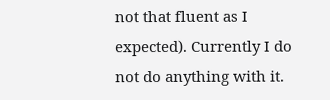not that fluent as I expected). Currently I do not do anything with it.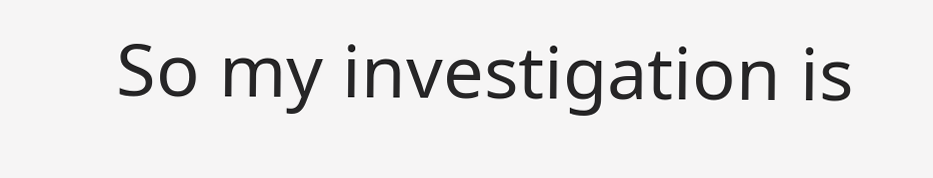So my investigation is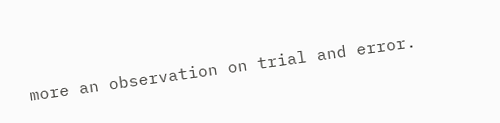more an observation on trial and error.